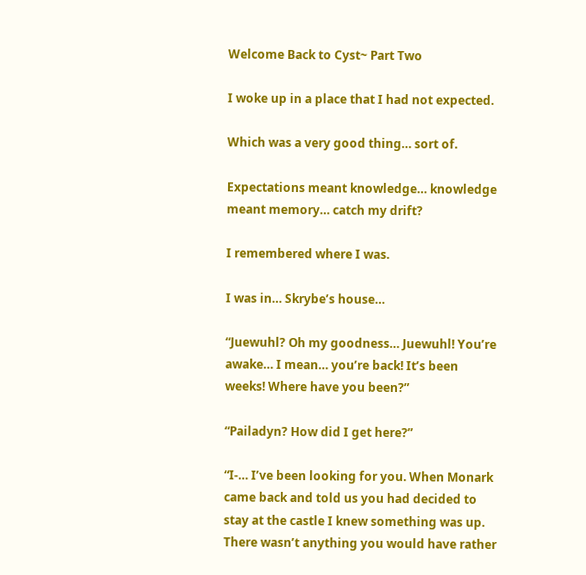Welcome Back to Cyst~ Part Two

I woke up in a place that I had not expected.

Which was a very good thing… sort of.

Expectations meant knowledge… knowledge meant memory… catch my drift?

I remembered where I was.

I was in… Skrybe’s house…

“Juewuhl? Oh my goodness… Juewuhl! You’re awake… I mean… you’re back! It’s been weeks! Where have you been?”

“Pailadyn? How did I get here?”

“I-… I’ve been looking for you. When Monark came back and told us you had decided to stay at the castle I knew something was up. There wasn’t anything you would have rather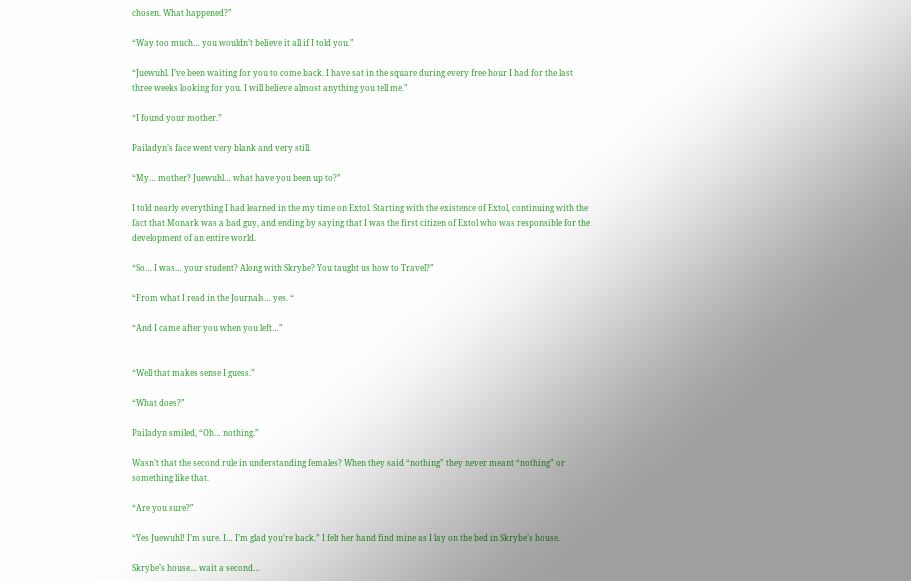chosen. What happened?”

“Way too much… you wouldn’t believe it all if I told you.”

“Juewuhl. I’ve been waiting for you to come back. I have sat in the square during every free hour I had for the last three weeks looking for you. I will believe almost anything you tell me.”

“I found your mother.”

Pailadyn’s face went very blank and very still.

“My… mother? Juewuhl… what have you been up to?”

I told nearly everything I had learned in the my time on Extol. Starting with the existence of Extol, continuing with the fact that Monark was a bad guy, and ending by saying that I was the first citizen of Extol who was responsible for the development of an entire world.

“So… I was… your student? Along with Skrybe? You taught us how to Travel?”

“From what I read in the Journals… yes. “

“And I came after you when you left…”


“Well that makes sense I guess.”

“What does?”

Pailadyn smiled, “Oh… nothing.”

Wasn’t that the second rule in understanding females? When they said “nothing” they never meant “nothing” or something like that.

“Are you sure?”

“Yes Juewuhl! I’m sure. I… I’m glad you’re back.” I felt her hand find mine as I lay on the bed in Skrybe’s house.

Skrybe’s house… wait a second…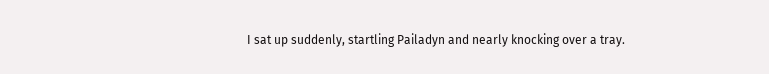I sat up suddenly, startling Pailadyn and nearly knocking over a tray.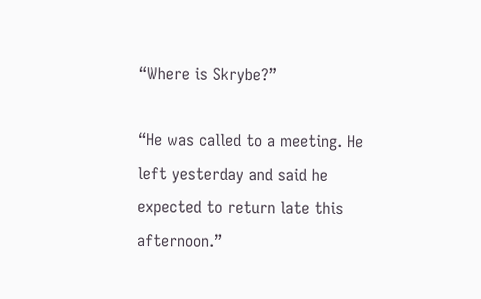“Where is Skrybe?”

“He was called to a meeting. He left yesterday and said he expected to return late this afternoon.”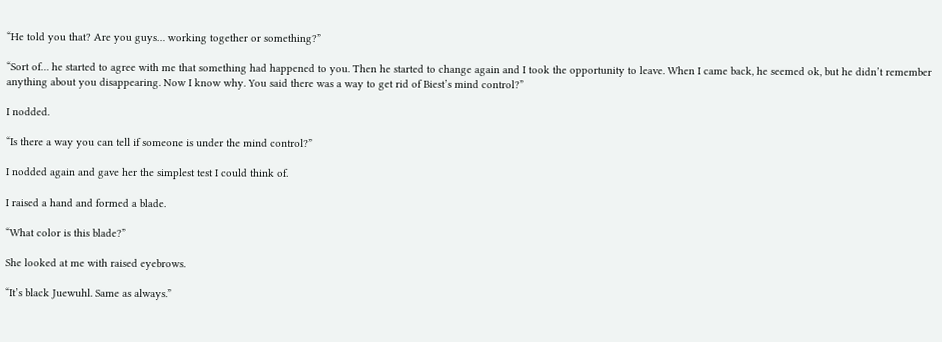“He told you that? Are you guys… working together or something?”

“Sort of… he started to agree with me that something had happened to you. Then he started to change again and I took the opportunity to leave. When I came back, he seemed ok, but he didn’t remember anything about you disappearing. Now I know why. You said there was a way to get rid of Biest’s mind control?”

I nodded.

“Is there a way you can tell if someone is under the mind control?”

I nodded again and gave her the simplest test I could think of.

I raised a hand and formed a blade.

“What color is this blade?”

She looked at me with raised eyebrows.

“It’s black Juewuhl. Same as always.”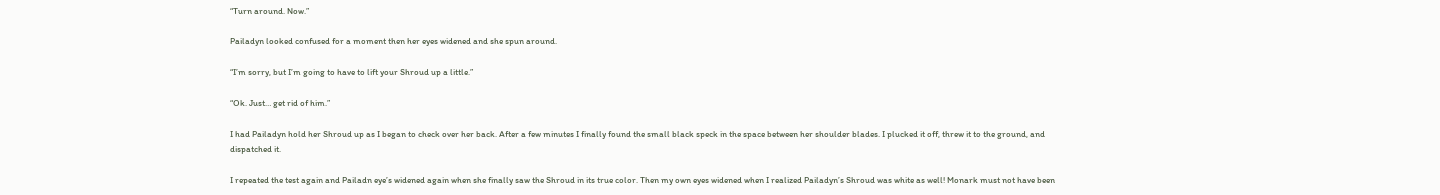“Turn around. Now.”

Pailadyn looked confused for a moment then her eyes widened and she spun around.

“I’m sorry, but I’m going to have to lift your Shroud up a little.”

“Ok. Just… get rid of him.”

I had Pailadyn hold her Shroud up as I began to check over her back. After a few minutes I finally found the small black speck in the space between her shoulder blades. I plucked it off, threw it to the ground, and dispatched it.

I repeated the test again and Pailadn eye’s widened again when she finally saw the Shroud in its true color. Then my own eyes widened when I realized Pailadyn’s Shroud was white as well! Monark must not have been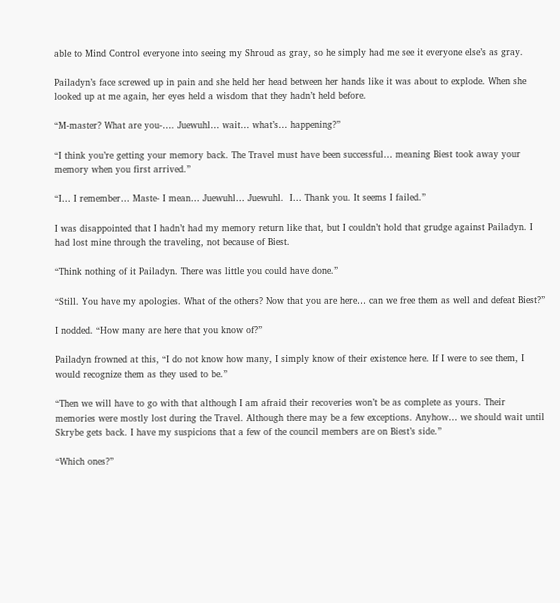able to Mind Control everyone into seeing my Shroud as gray, so he simply had me see it everyone else’s as gray.

Pailadyn’s face screwed up in pain and she held her head between her hands like it was about to explode. When she looked up at me again, her eyes held a wisdom that they hadn’t held before.

“M-master? What are you-…. Juewuhl… wait… what’s… happening?”

“I think you’re getting your memory back. The Travel must have been successful… meaning Biest took away your memory when you first arrived.”

“I… I remember… Maste- I mean… Juewuhl… Juewuhl.  I… Thank you. It seems I failed.”

I was disappointed that I hadn’t had my memory return like that, but I couldn’t hold that grudge against Pailadyn. I had lost mine through the traveling, not because of Biest.

“Think nothing of it Pailadyn. There was little you could have done.”

“Still. You have my apologies. What of the others? Now that you are here… can we free them as well and defeat Biest?”

I nodded. “How many are here that you know of?”

Pailadyn frowned at this, “I do not know how many, I simply know of their existence here. If I were to see them, I would recognize them as they used to be.”

“Then we will have to go with that although I am afraid their recoveries won’t be as complete as yours. Their memories were mostly lost during the Travel. Although there may be a few exceptions. Anyhow… we should wait until Skrybe gets back. I have my suspicions that a few of the council members are on Biest’s side.”

“Which ones?”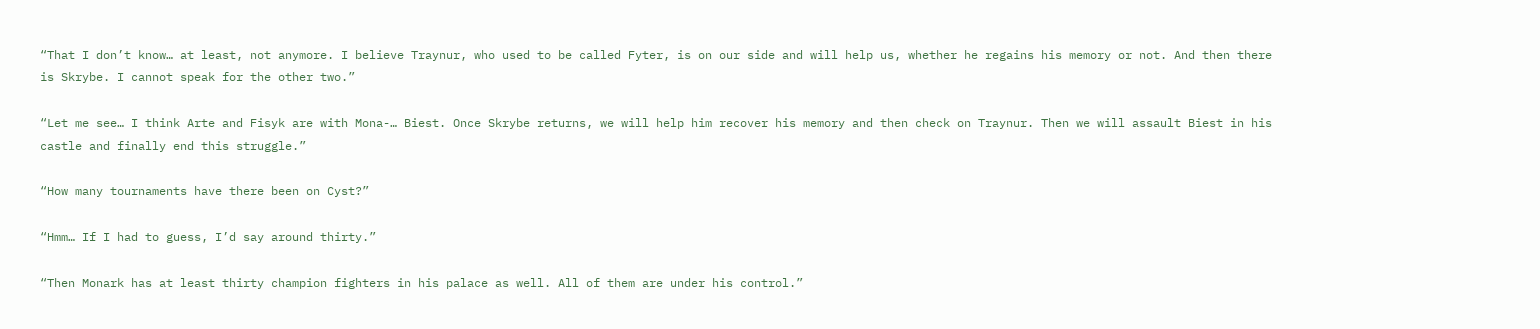“That I don’t know… at least, not anymore. I believe Traynur, who used to be called Fyter, is on our side and will help us, whether he regains his memory or not. And then there is Skrybe. I cannot speak for the other two.”

“Let me see… I think Arte and Fisyk are with Mona-… Biest. Once Skrybe returns, we will help him recover his memory and then check on Traynur. Then we will assault Biest in his castle and finally end this struggle.”

“How many tournaments have there been on Cyst?”

“Hmm… If I had to guess, I’d say around thirty.”

“Then Monark has at least thirty champion fighters in his palace as well. All of them are under his control.”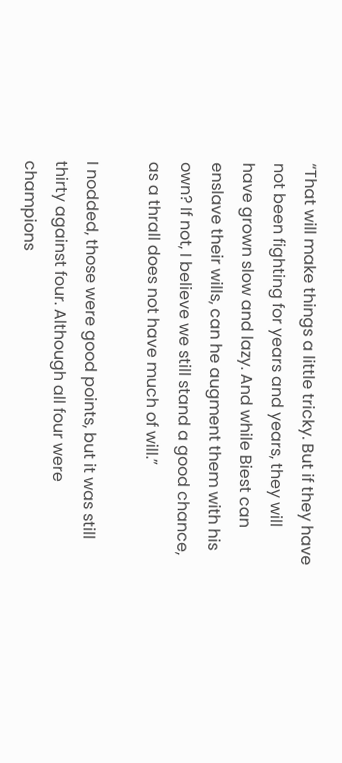“That will make things a little tricky. But if they have not been fighting for years and years, they will have grown slow and lazy. And while Biest can enslave their wills, can he augment them with his own? If not, I believe we still stand a good chance, as a thrall does not have much of will.”

I nodded, those were good points, but it was still thirty against four. Although all four were champions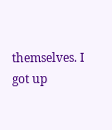themselves. I got up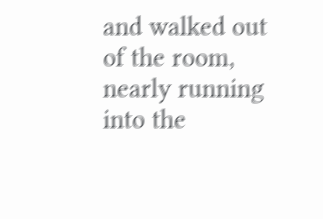and walked out of the room, nearly running into the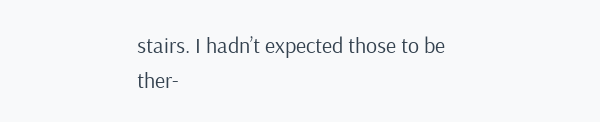stairs. I hadn’t expected those to be ther-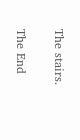The stairs.

The End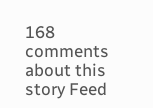168 comments about this story Feed